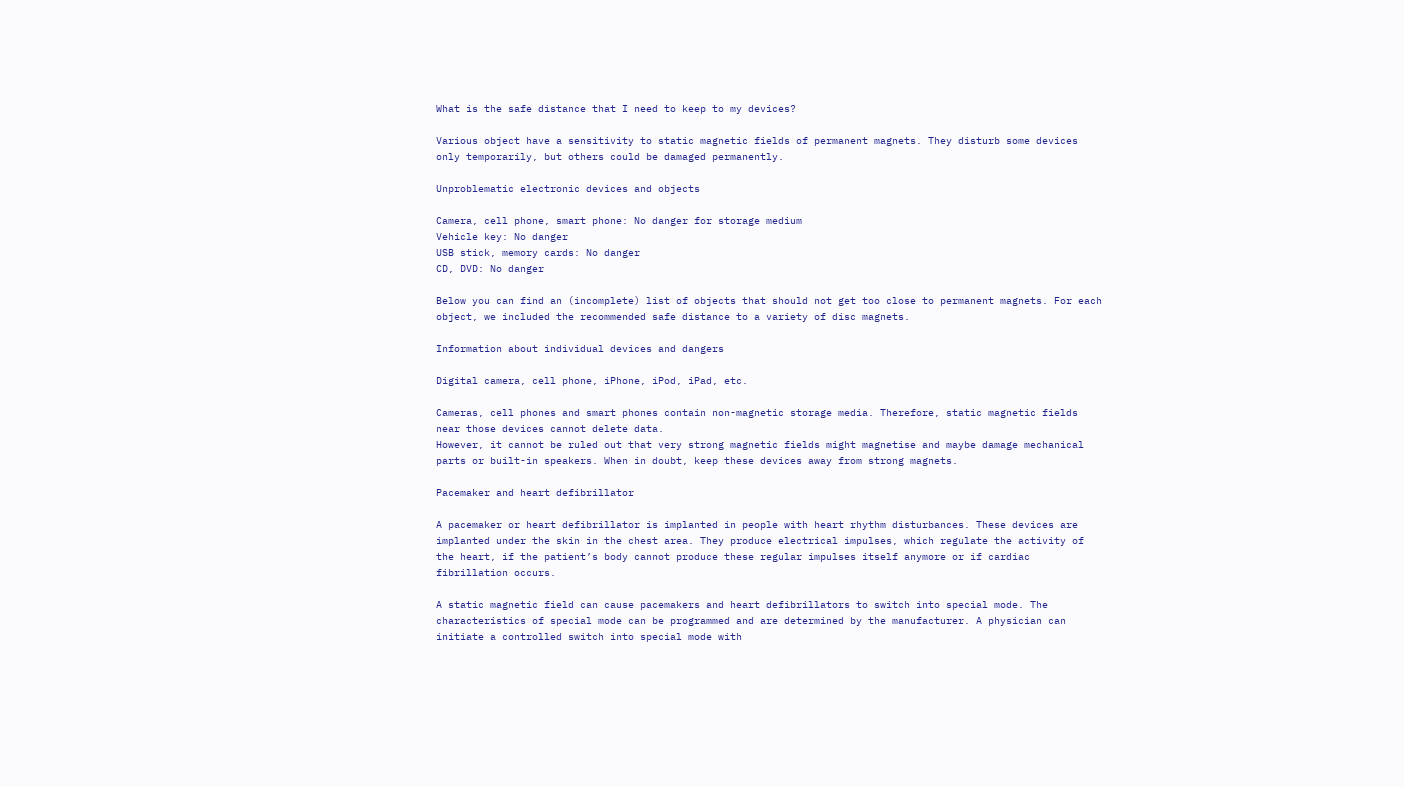What is the safe distance that I need to keep to my devices?

Various object have a sensitivity to static magnetic fields of permanent magnets. They disturb some devices only temporarily, but others could be damaged permanently.

Unproblematic electronic devices and objects

Camera, cell phone, smart phone: No danger for storage medium
Vehicle key: No danger
USB stick, memory cards: No danger
CD, DVD: No danger

Below you can find an (incomplete) list of objects that should not get too close to permanent magnets. For each object, we included the recommended safe distance to a variety of disc magnets.

Information about individual devices and dangers

Digital camera, cell phone, iPhone, iPod, iPad, etc.

Cameras, cell phones and smart phones contain non-magnetic storage media. Therefore, static magnetic fields near those devices cannot delete data.
However, it cannot be ruled out that very strong magnetic fields might magnetise and maybe damage mechanical parts or built-in speakers. When in doubt, keep these devices away from strong magnets.

Pacemaker and heart defibrillator

A pacemaker or heart defibrillator is implanted in people with heart rhythm disturbances. These devices are implanted under the skin in the chest area. They produce electrical impulses, which regulate the activity of the heart, if the patient’s body cannot produce these regular impulses itself anymore or if cardiac fibrillation occurs.

A static magnetic field can cause pacemakers and heart defibrillators to switch into special mode. The characteristics of special mode can be programmed and are determined by the manufacturer. A physician can initiate a controlled switch into special mode with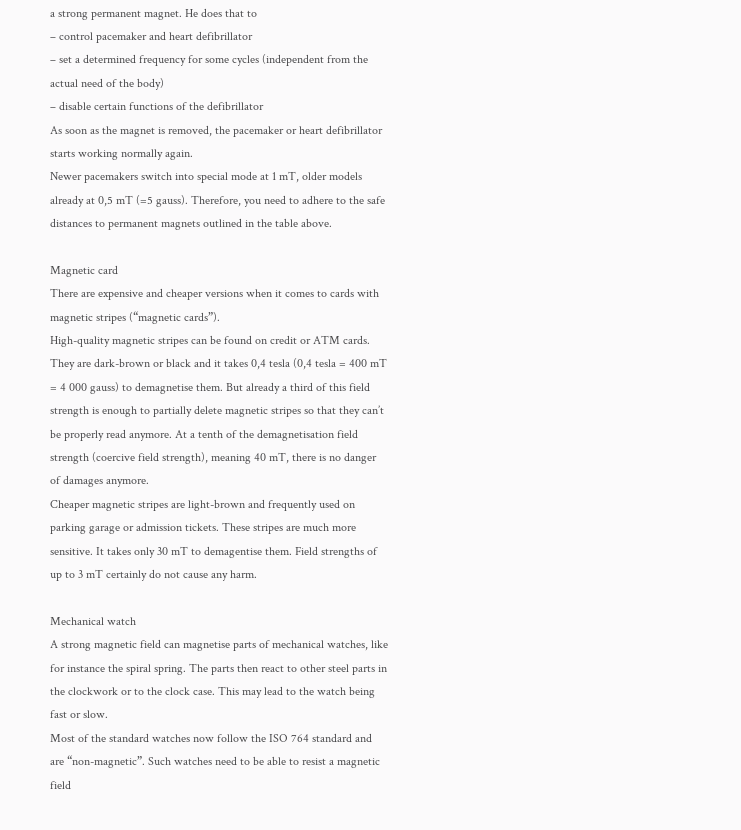a strong permanent magnet. He does that to
– control pacemaker and heart defibrillator
– set a determined frequency for some cycles (independent from the actual need of the body)
– disable certain functions of the defibrillator
As soon as the magnet is removed, the pacemaker or heart defibrillator starts working normally again.
Newer pacemakers switch into special mode at 1 mT, older models already at 0,5 mT (=5 gauss). Therefore, you need to adhere to the safe distances to permanent magnets outlined in the table above.

Magnetic card
There are expensive and cheaper versions when it comes to cards with magnetic stripes (“magnetic cards”).
High-quality magnetic stripes can be found on credit or ATM cards. They are dark-brown or black and it takes 0,4 tesla (0,4 tesla = 400 mT = 4 000 gauss) to demagnetise them. But already a third of this field strength is enough to partially delete magnetic stripes so that they can’t be properly read anymore. At a tenth of the demagnetisation field strength (coercive field strength), meaning 40 mT, there is no danger of damages anymore.
Cheaper magnetic stripes are light-brown and frequently used on parking garage or admission tickets. These stripes are much more sensitive. It takes only 30 mT to demagentise them. Field strengths of up to 3 mT certainly do not cause any harm.

Mechanical watch
A strong magnetic field can magnetise parts of mechanical watches, like for instance the spiral spring. The parts then react to other steel parts in the clockwork or to the clock case. This may lead to the watch being fast or slow.
Most of the standard watches now follow the ISO 764 standard and are “non-magnetic”. Such watches need to be able to resist a magnetic field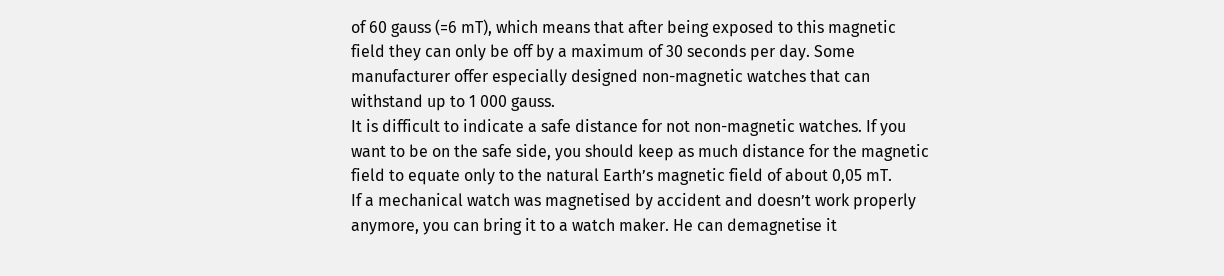of 60 gauss (=6 mT), which means that after being exposed to this magnetic field they can only be off by a maximum of 30 seconds per day. Some manufacturer offer especially designed non-magnetic watches that can withstand up to 1 000 gauss.
It is difficult to indicate a safe distance for not non-magnetic watches. If you want to be on the safe side, you should keep as much distance for the magnetic field to equate only to the natural Earth’s magnetic field of about 0,05 mT.
If a mechanical watch was magnetised by accident and doesn’t work properly anymore, you can bring it to a watch maker. He can demagnetise it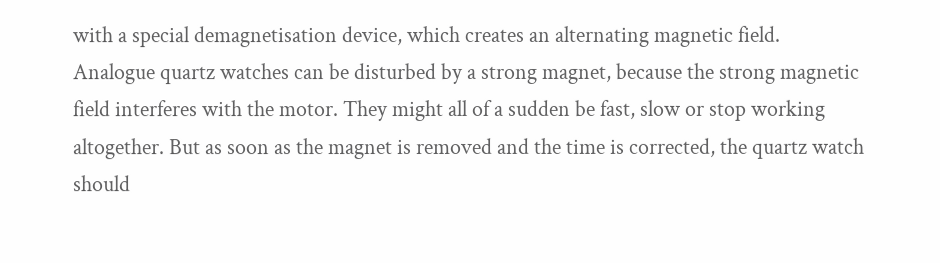with a special demagnetisation device, which creates an alternating magnetic field.
Analogue quartz watches can be disturbed by a strong magnet, because the strong magnetic field interferes with the motor. They might all of a sudden be fast, slow or stop working altogether. But as soon as the magnet is removed and the time is corrected, the quartz watch should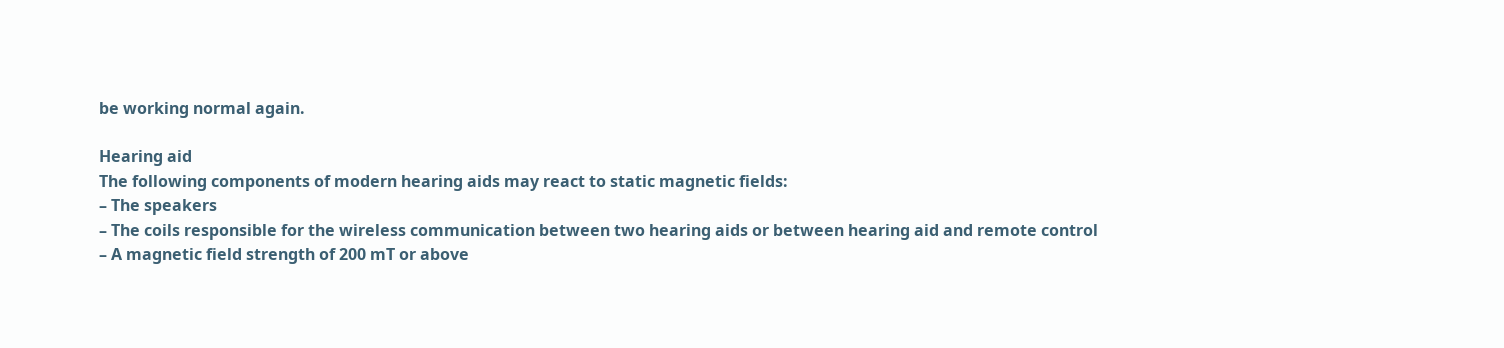be working normal again.

Hearing aid
The following components of modern hearing aids may react to static magnetic fields:
– The speakers
– The coils responsible for the wireless communication between two hearing aids or between hearing aid and remote control
– A magnetic field strength of 200 mT or above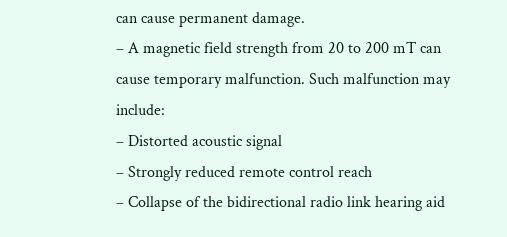can cause permanent damage.
– A magnetic field strength from 20 to 200 mT can cause temporary malfunction. Such malfunction may include:
– Distorted acoustic signal
– Strongly reduced remote control reach
– Collapse of the bidirectional radio link hearing aid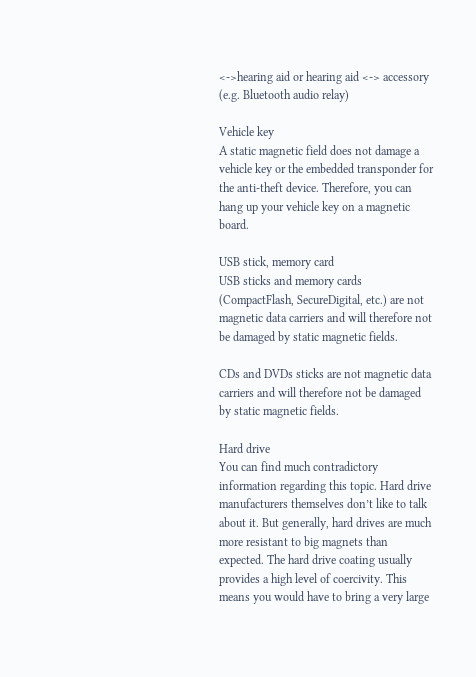<->hearing aid or hearing aid <-> accessory (e.g. Bluetooth audio relay)

Vehicle key
A static magnetic field does not damage a vehicle key or the embedded transponder for the anti-theft device. Therefore, you can hang up your vehicle key on a magnetic board.

USB stick, memory card
USB sticks and memory cards (CompactFlash, SecureDigital, etc.) are not magnetic data carriers and will therefore not be damaged by static magnetic fields.

CDs and DVDs sticks are not magnetic data carriers and will therefore not be damaged by static magnetic fields.

Hard drive
You can find much contradictory information regarding this topic. Hard drive manufacturers themselves don’t like to talk about it. But generally, hard drives are much more resistant to big magnets than expected. The hard drive coating usually provides a high level of coercivity. This means you would have to bring a very large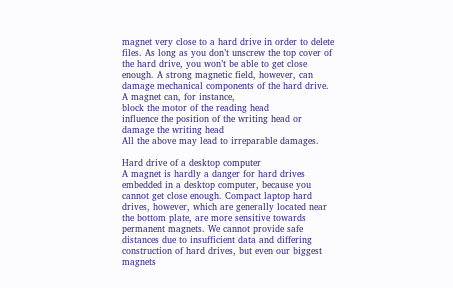magnet very close to a hard drive in order to delete files. As long as you don’t unscrew the top cover of the hard drive, you won’t be able to get close enough. A strong magnetic field, however, can damage mechanical components of the hard drive. A magnet can, for instance,
block the motor of the reading head
influence the position of the writing head or
damage the writing head
All the above may lead to irreparable damages.

Hard drive of a desktop computer
A magnet is hardly a danger for hard drives embedded in a desktop computer, because you cannot get close enough. Compact laptop hard drives, however, which are generally located near the bottom plate, are more sensitive towards permanent magnets. We cannot provide safe distances due to insufficient data and differing construction of hard drives, but even our biggest magnets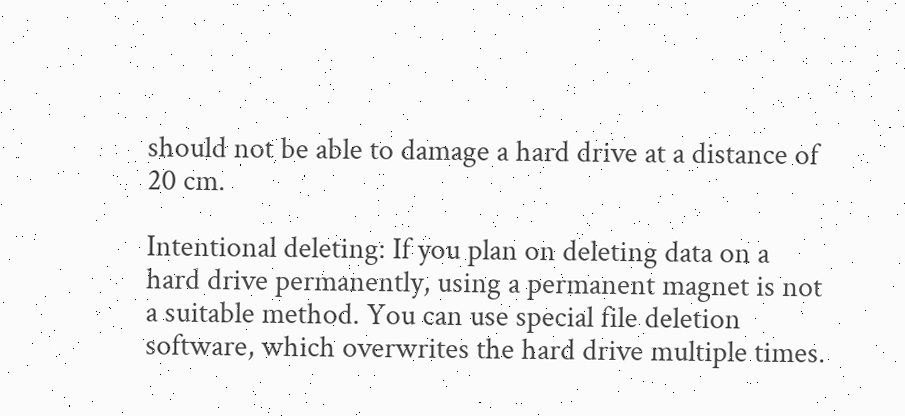should not be able to damage a hard drive at a distance of 20 cm.

Intentional deleting: If you plan on deleting data on a hard drive permanently, using a permanent magnet is not a suitable method. You can use special file deletion software, which overwrites the hard drive multiple times.